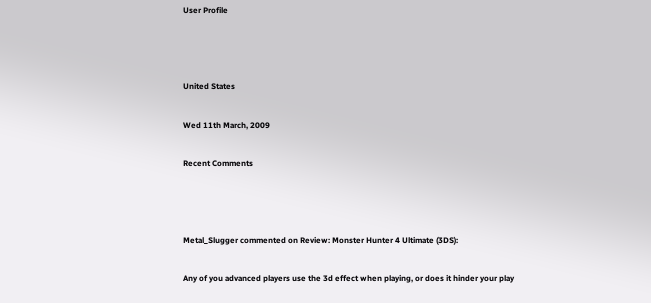User Profile



United States

Wed 11th March, 2009

Recent Comments



Metal_Slugger commented on Review: Monster Hunter 4 Ultimate (3DS):

Any of you advanced players use the 3d effect when playing, or does it hinder your play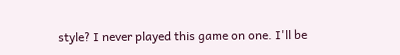style? I never played this game on one. I'll be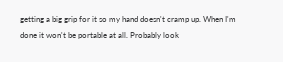getting a big grip for it so my hand doesn't cramp up. When I'm done it won't be portable at all. Probably look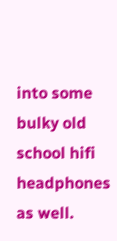into some bulky old school hifi headphones as well.